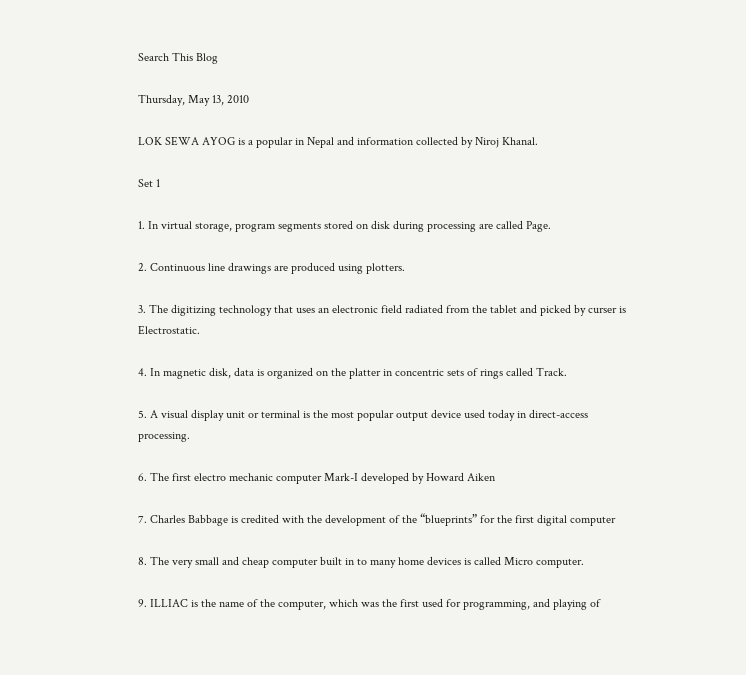Search This Blog

Thursday, May 13, 2010

LOK SEWA AYOG is a popular in Nepal and information collected by Niroj Khanal.

Set 1

1. In virtual storage, program segments stored on disk during processing are called Page.

2. Continuous line drawings are produced using plotters.

3. The digitizing technology that uses an electronic field radiated from the tablet and picked by curser is Electrostatic.

4. In magnetic disk, data is organized on the platter in concentric sets of rings called Track.

5. A visual display unit or terminal is the most popular output device used today in direct-access processing.

6. The first electro mechanic computer Mark-I developed by Howard Aiken

7. Charles Babbage is credited with the development of the “blueprints” for the first digital computer

8. The very small and cheap computer built in to many home devices is called Micro computer.

9. ILLIAC is the name of the computer, which was the first used for programming, and playing of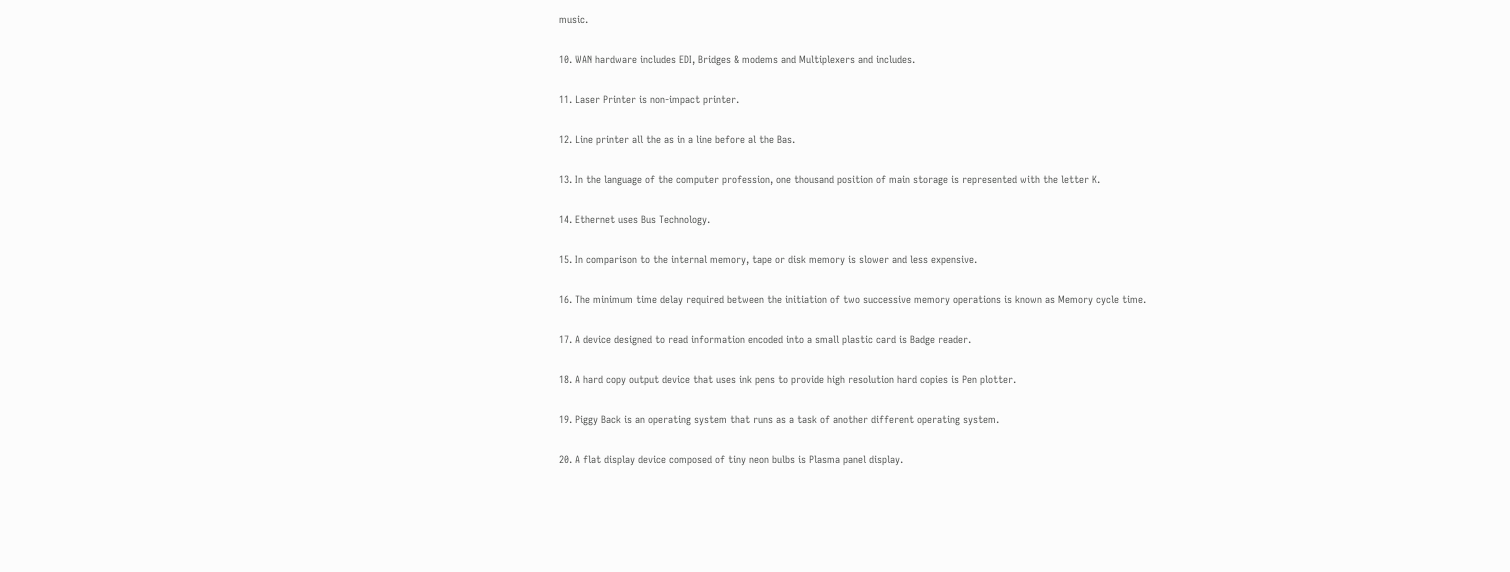music.

10. WAN hardware includes EDI, Bridges & modems and Multiplexers and includes.

11. Laser Printer is non-impact printer.

12. Line printer all the as in a line before al the Bas.

13. In the language of the computer profession, one thousand position of main storage is represented with the letter K.

14. Ethernet uses Bus Technology.

15. In comparison to the internal memory, tape or disk memory is slower and less expensive.

16. The minimum time delay required between the initiation of two successive memory operations is known as Memory cycle time.

17. A device designed to read information encoded into a small plastic card is Badge reader.

18. A hard copy output device that uses ink pens to provide high resolution hard copies is Pen plotter.

19. Piggy Back is an operating system that runs as a task of another different operating system.

20. A flat display device composed of tiny neon bulbs is Plasma panel display.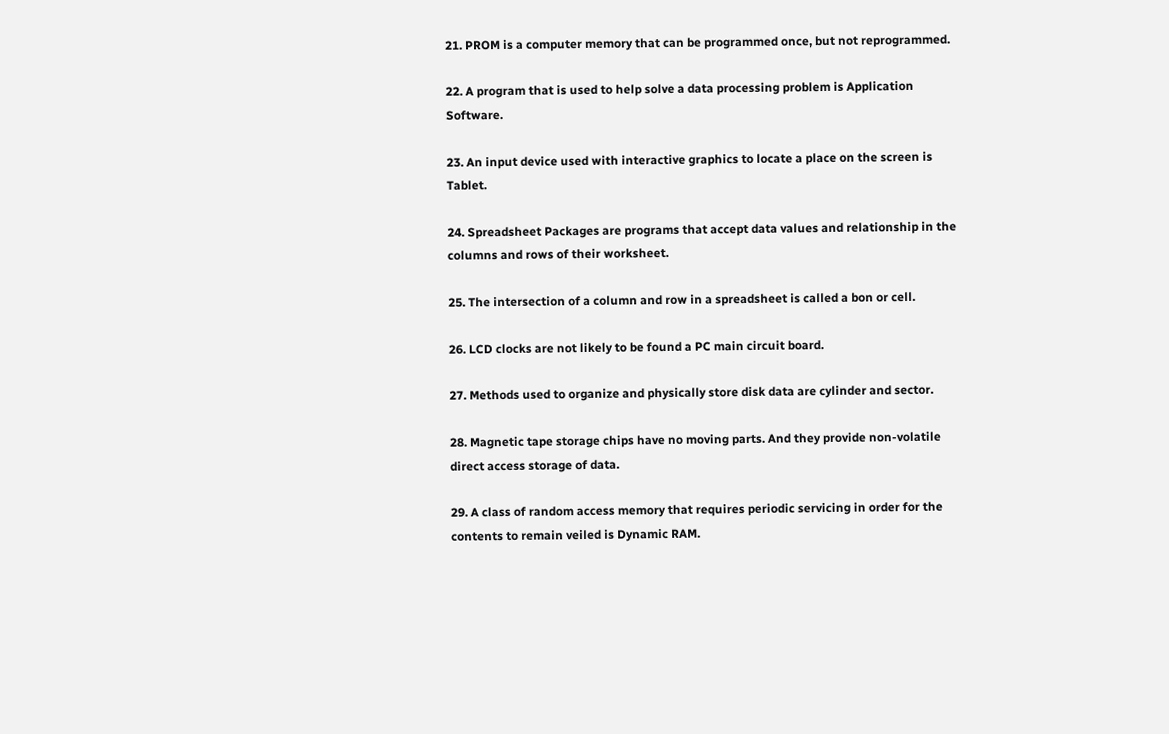21. PROM is a computer memory that can be programmed once, but not reprogrammed.

22. A program that is used to help solve a data processing problem is Application Software.

23. An input device used with interactive graphics to locate a place on the screen is Tablet.

24. Spreadsheet Packages are programs that accept data values and relationship in the columns and rows of their worksheet.

25. The intersection of a column and row in a spreadsheet is called a bon or cell.

26. LCD clocks are not likely to be found a PC main circuit board.

27. Methods used to organize and physically store disk data are cylinder and sector.

28. Magnetic tape storage chips have no moving parts. And they provide non-volatile direct access storage of data.

29. A class of random access memory that requires periodic servicing in order for the contents to remain veiled is Dynamic RAM.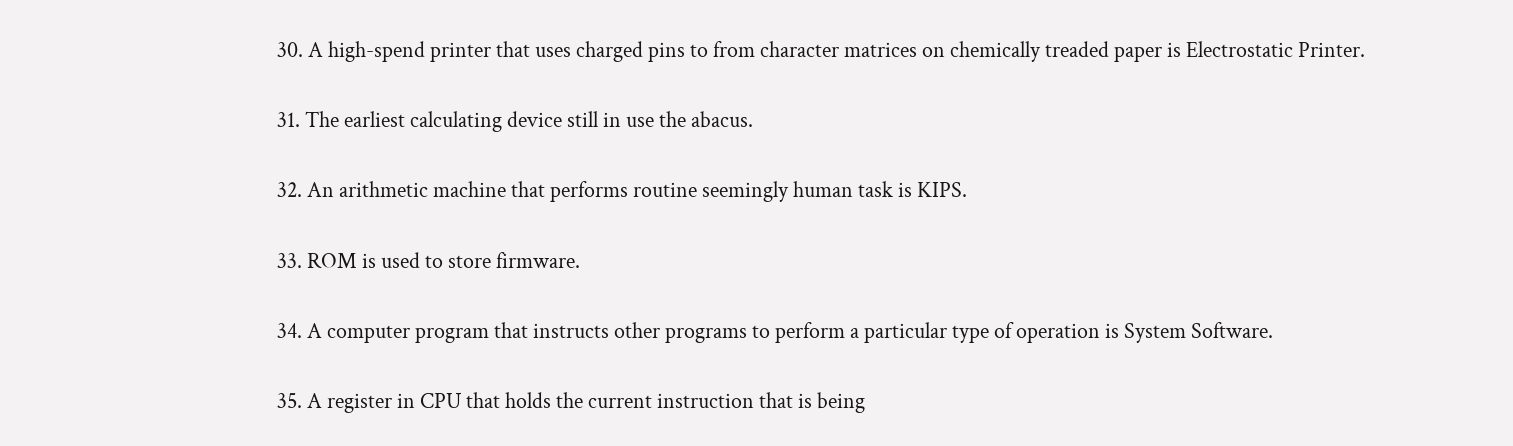30. A high-spend printer that uses charged pins to from character matrices on chemically treaded paper is Electrostatic Printer.

31. The earliest calculating device still in use the abacus.

32. An arithmetic machine that performs routine seemingly human task is KIPS.

33. ROM is used to store firmware.

34. A computer program that instructs other programs to perform a particular type of operation is System Software.

35. A register in CPU that holds the current instruction that is being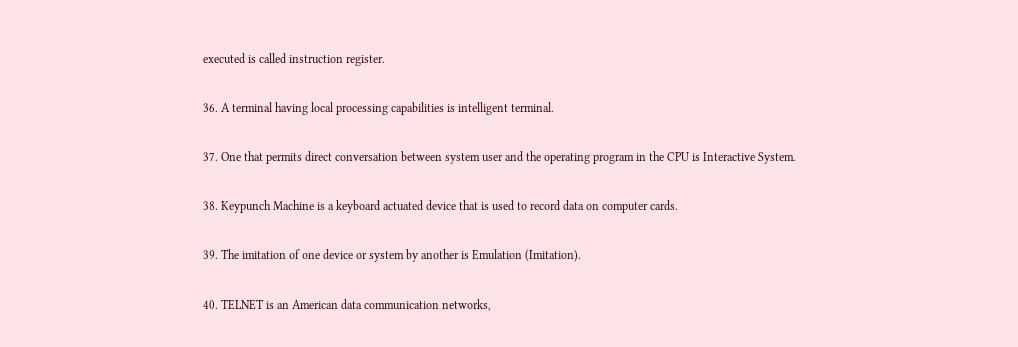executed is called instruction register.

36. A terminal having local processing capabilities is intelligent terminal.

37. One that permits direct conversation between system user and the operating program in the CPU is Interactive System.

38. Keypunch Machine is a keyboard actuated device that is used to record data on computer cards.

39. The imitation of one device or system by another is Emulation (Imitation).

40. TELNET is an American data communication networks,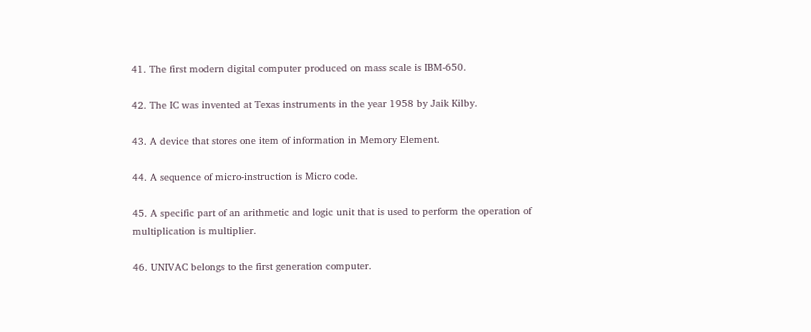41. The first modern digital computer produced on mass scale is IBM-650.

42. The IC was invented at Texas instruments in the year 1958 by Jaik Kilby.

43. A device that stores one item of information in Memory Element.

44. A sequence of micro-instruction is Micro code.

45. A specific part of an arithmetic and logic unit that is used to perform the operation of multiplication is multiplier.

46. UNIVAC belongs to the first generation computer.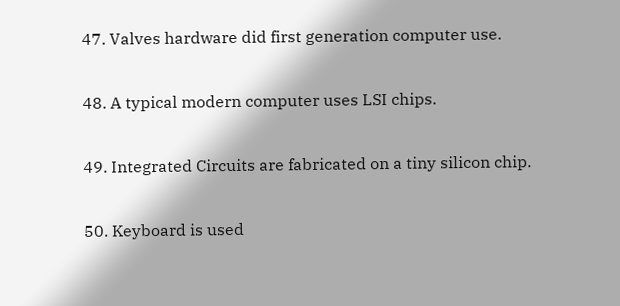47. Valves hardware did first generation computer use.

48. A typical modern computer uses LSI chips.

49. Integrated Circuits are fabricated on a tiny silicon chip.

50. Keyboard is used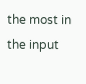the most in the input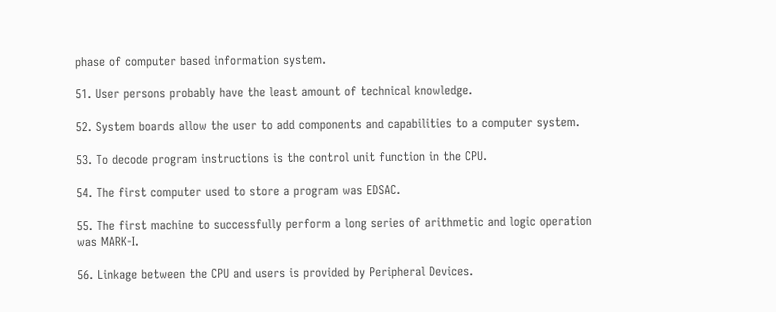phase of computer based information system.

51. User persons probably have the least amount of technical knowledge.

52. System boards allow the user to add components and capabilities to a computer system.

53. To decode program instructions is the control unit function in the CPU.

54. The first computer used to store a program was EDSAC.

55. The first machine to successfully perform a long series of arithmetic and logic operation was MARK-I.

56. Linkage between the CPU and users is provided by Peripheral Devices.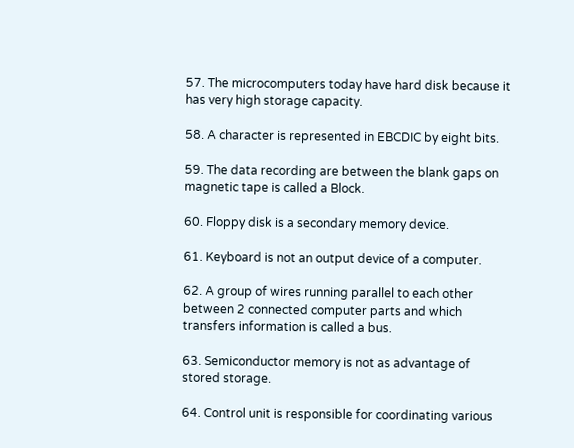57. The microcomputers today have hard disk because it has very high storage capacity.

58. A character is represented in EBCDIC by eight bits.

59. The data recording are between the blank gaps on magnetic tape is called a Block.

60. Floppy disk is a secondary memory device.

61. Keyboard is not an output device of a computer.

62. A group of wires running parallel to each other between 2 connected computer parts and which transfers information is called a bus.

63. Semiconductor memory is not as advantage of stored storage.

64. Control unit is responsible for coordinating various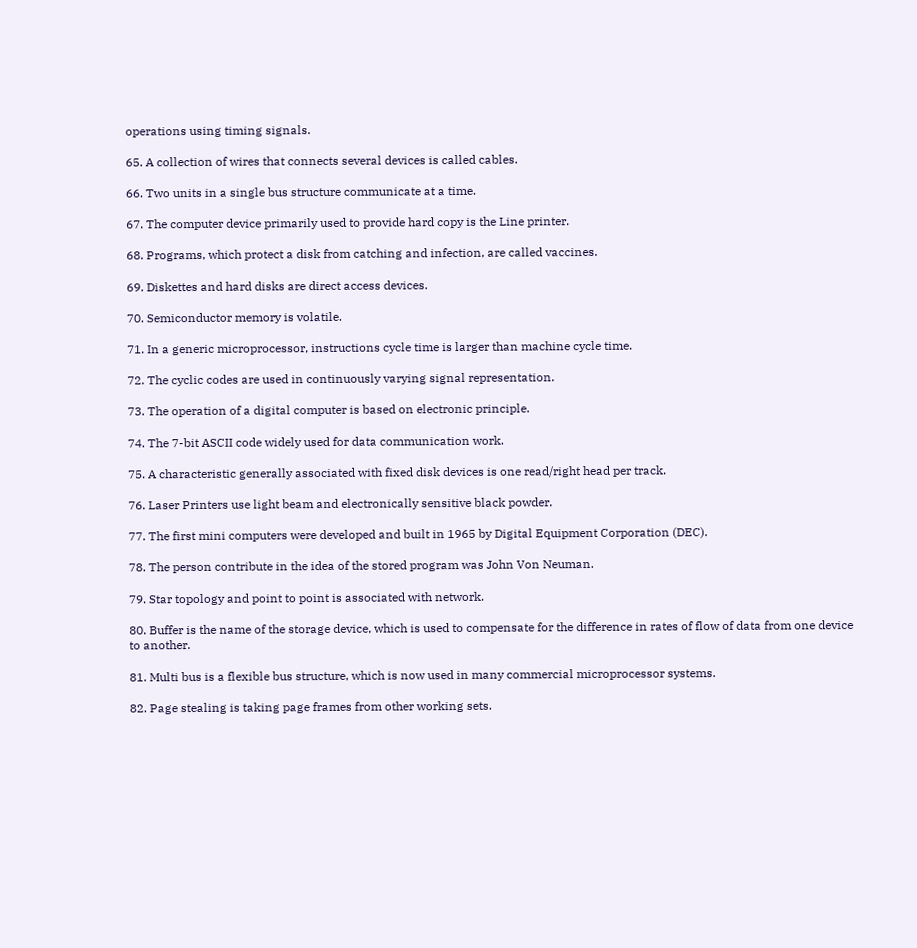operations using timing signals.

65. A collection of wires that connects several devices is called cables.

66. Two units in a single bus structure communicate at a time.

67. The computer device primarily used to provide hard copy is the Line printer.

68. Programs, which protect a disk from catching and infection, are called vaccines.

69. Diskettes and hard disks are direct access devices.

70. Semiconductor memory is volatile.

71. In a generic microprocessor, instructions cycle time is larger than machine cycle time.

72. The cyclic codes are used in continuously varying signal representation.

73. The operation of a digital computer is based on electronic principle.

74. The 7-bit ASCII code widely used for data communication work.

75. A characteristic generally associated with fixed disk devices is one read/right head per track.

76. Laser Printers use light beam and electronically sensitive black powder.

77. The first mini computers were developed and built in 1965 by Digital Equipment Corporation (DEC).

78. The person contribute in the idea of the stored program was John Von Neuman.

79. Star topology and point to point is associated with network.

80. Buffer is the name of the storage device, which is used to compensate for the difference in rates of flow of data from one device to another.

81. Multi bus is a flexible bus structure, which is now used in many commercial microprocessor systems.

82. Page stealing is taking page frames from other working sets.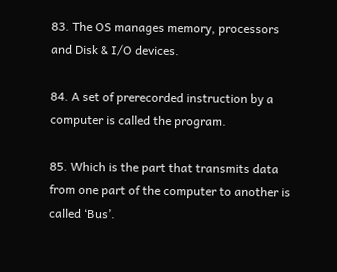83. The OS manages memory, processors and Disk & I/O devices.

84. A set of prerecorded instruction by a computer is called the program.

85. Which is the part that transmits data from one part of the computer to another is called ‘Bus’.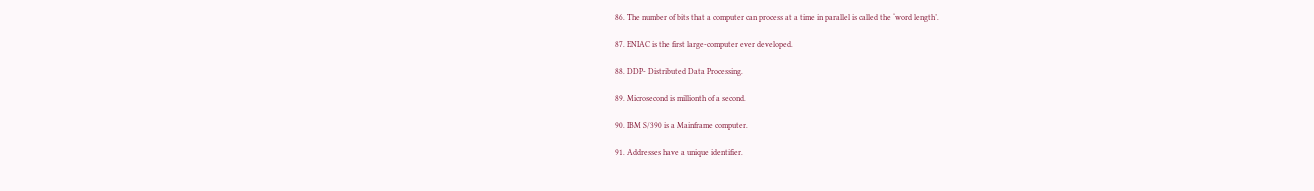86. The number of bits that a computer can process at a time in parallel is called the ‘word length’.

87. ENIAC is the first large-computer ever developed.

88. DDP- Distributed Data Processing.

89. Microsecond is millionth of a second.

90. IBM S/390 is a Mainframe computer.

91. Addresses have a unique identifier.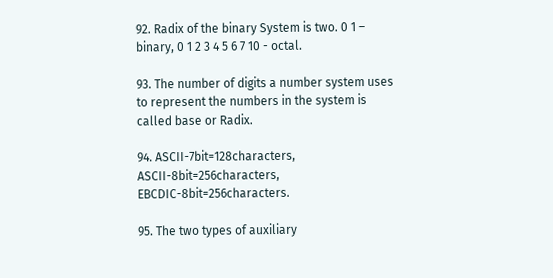92. Radix of the binary System is two. 0 1 – binary, 0 1 2 3 4 5 6 7 10 - octal.

93. The number of digits a number system uses to represent the numbers in the system is called base or Radix.

94. ASCII-7bit=128characters, ASCII-8bit=256characters, EBCDIC-8bit=256characters.

95. The two types of auxiliary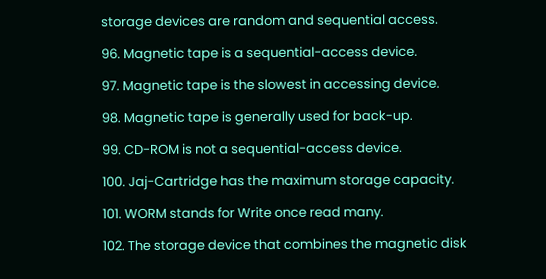storage devices are random and sequential access.

96. Magnetic tape is a sequential-access device.

97. Magnetic tape is the slowest in accessing device.

98. Magnetic tape is generally used for back-up.

99. CD-ROM is not a sequential-access device.

100. Jaj-Cartridge has the maximum storage capacity.

101. WORM stands for Write once read many.

102. The storage device that combines the magnetic disk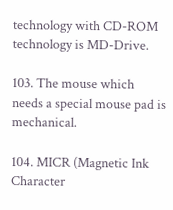technology with CD-ROM technology is MD-Drive.

103. The mouse which needs a special mouse pad is mechanical.

104. MICR (Magnetic Ink Character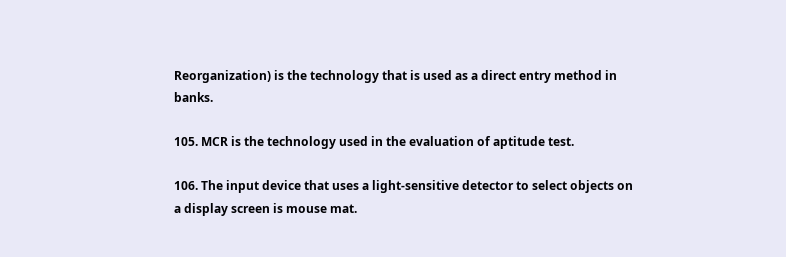Reorganization) is the technology that is used as a direct entry method in banks.

105. MCR is the technology used in the evaluation of aptitude test.

106. The input device that uses a light-sensitive detector to select objects on a display screen is mouse mat.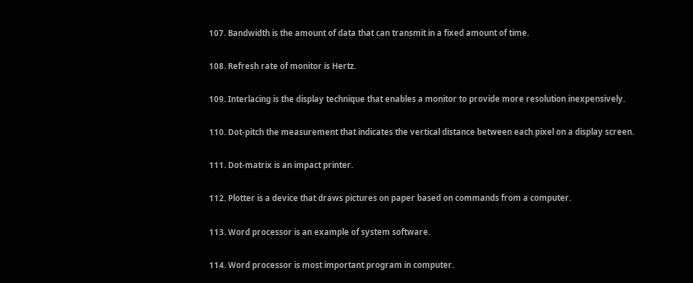107. Bandwidth is the amount of data that can transmit in a fixed amount of time.

108. Refresh rate of monitor is Hertz.

109. Interlacing is the display technique that enables a monitor to provide more resolution inexpensively.

110. Dot-pitch the measurement that indicates the vertical distance between each pixel on a display screen.

111. Dot-matrix is an impact printer.

112. Plotter is a device that draws pictures on paper based on commands from a computer.

113. Word processor is an example of system software.

114. Word processor is most important program in computer.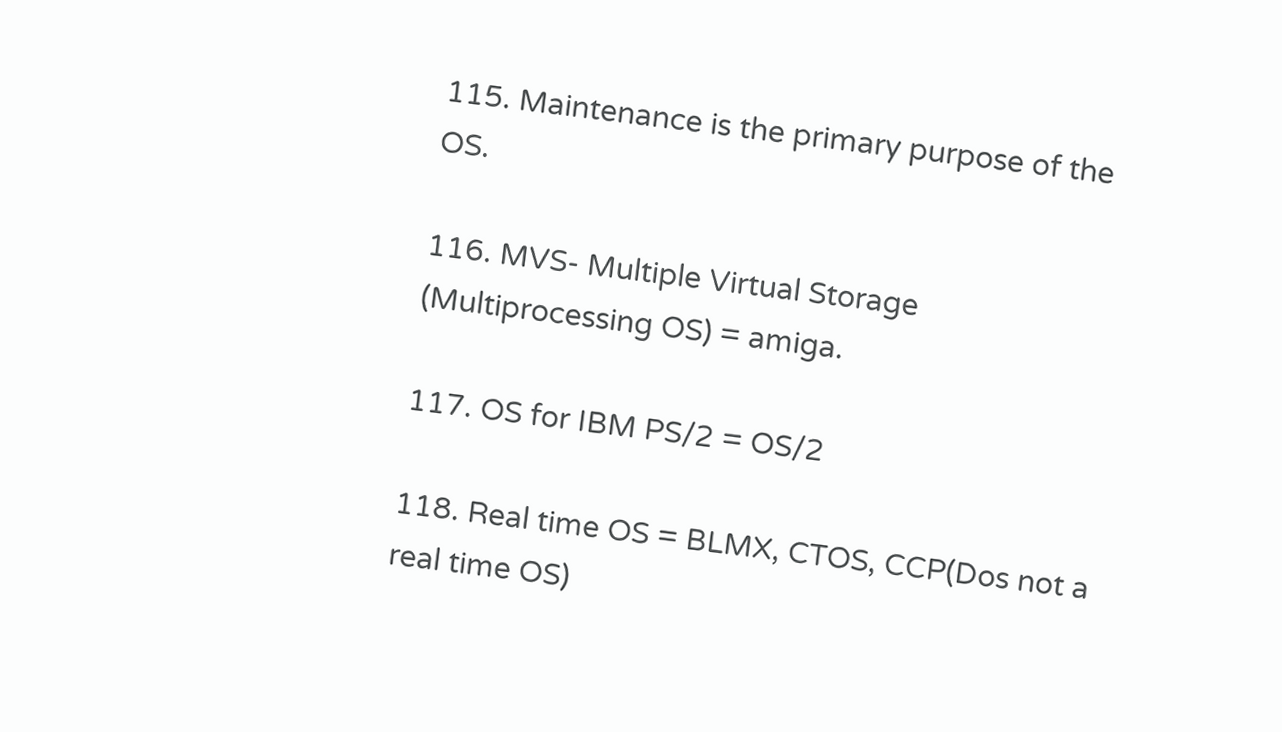115. Maintenance is the primary purpose of the OS.

116. MVS- Multiple Virtual Storage (Multiprocessing OS) = amiga.

117. OS for IBM PS/2 = OS/2

118. Real time OS = BLMX, CTOS, CCP(Dos not a real time OS)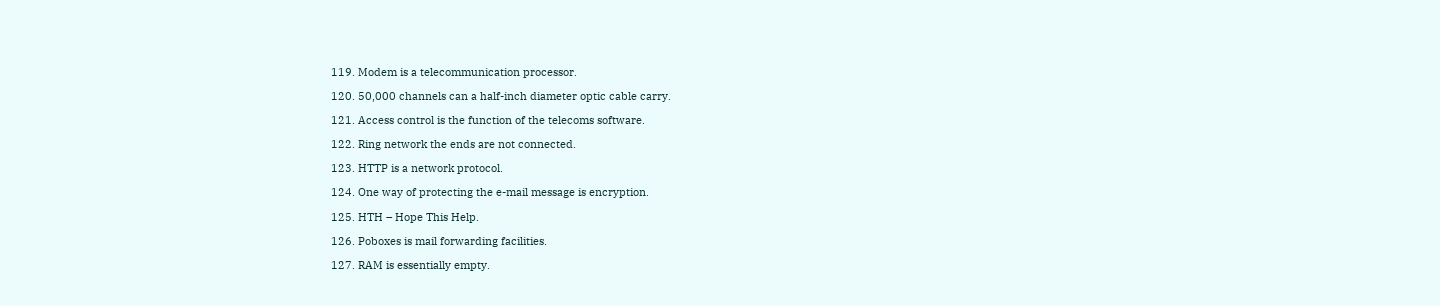119. Modem is a telecommunication processor.

120. 50,000 channels can a half-inch diameter optic cable carry.

121. Access control is the function of the telecoms software.

122. Ring network the ends are not connected.

123. HTTP is a network protocol.

124. One way of protecting the e-mail message is encryption.

125. HTH – Hope This Help.

126. Poboxes is mail forwarding facilities.

127. RAM is essentially empty.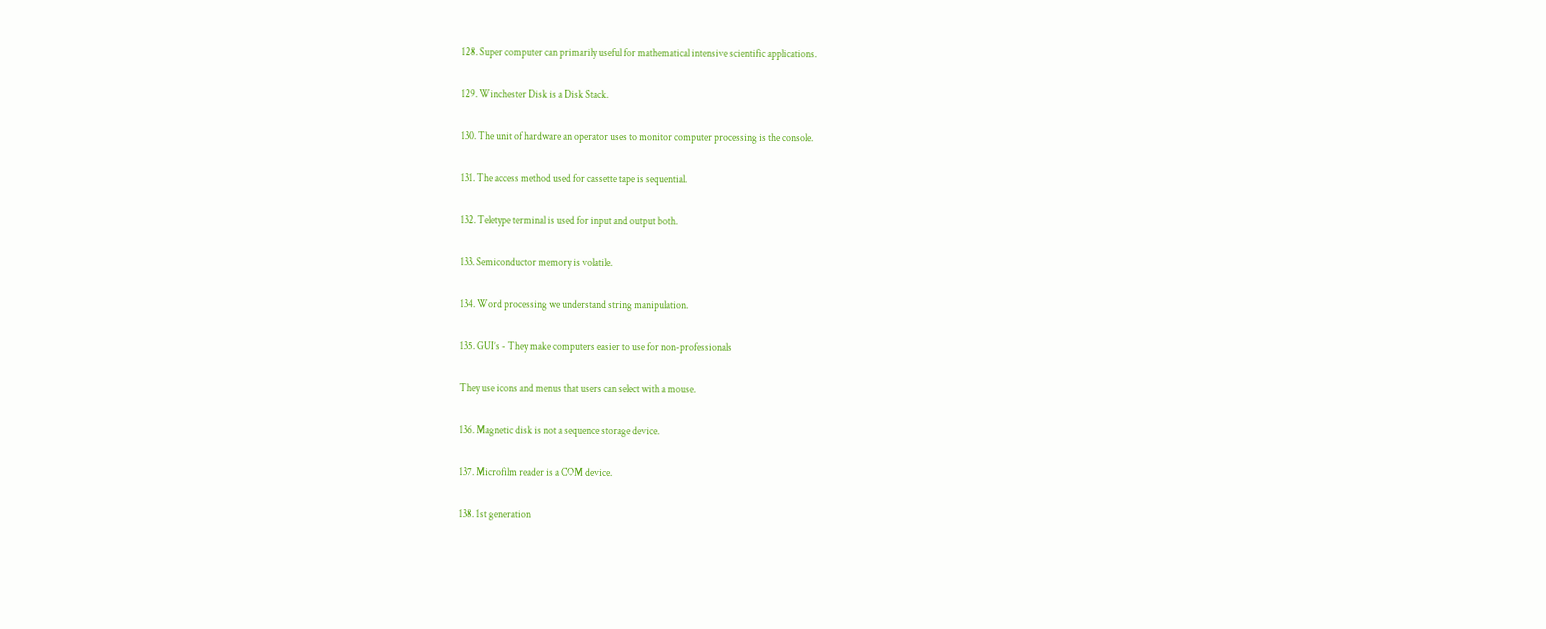128. Super computer can primarily useful for mathematical intensive scientific applications.

129. Winchester Disk is a Disk Stack.

130. The unit of hardware an operator uses to monitor computer processing is the console.

131. The access method used for cassette tape is sequential.

132. Teletype terminal is used for input and output both.

133. Semiconductor memory is volatile.

134. Word processing we understand string manipulation.

135. GUI’s - They make computers easier to use for non-professionals

They use icons and menus that users can select with a mouse.

136. Magnetic disk is not a sequence storage device.

137. Microfilm reader is a COM device.

138. 1st generation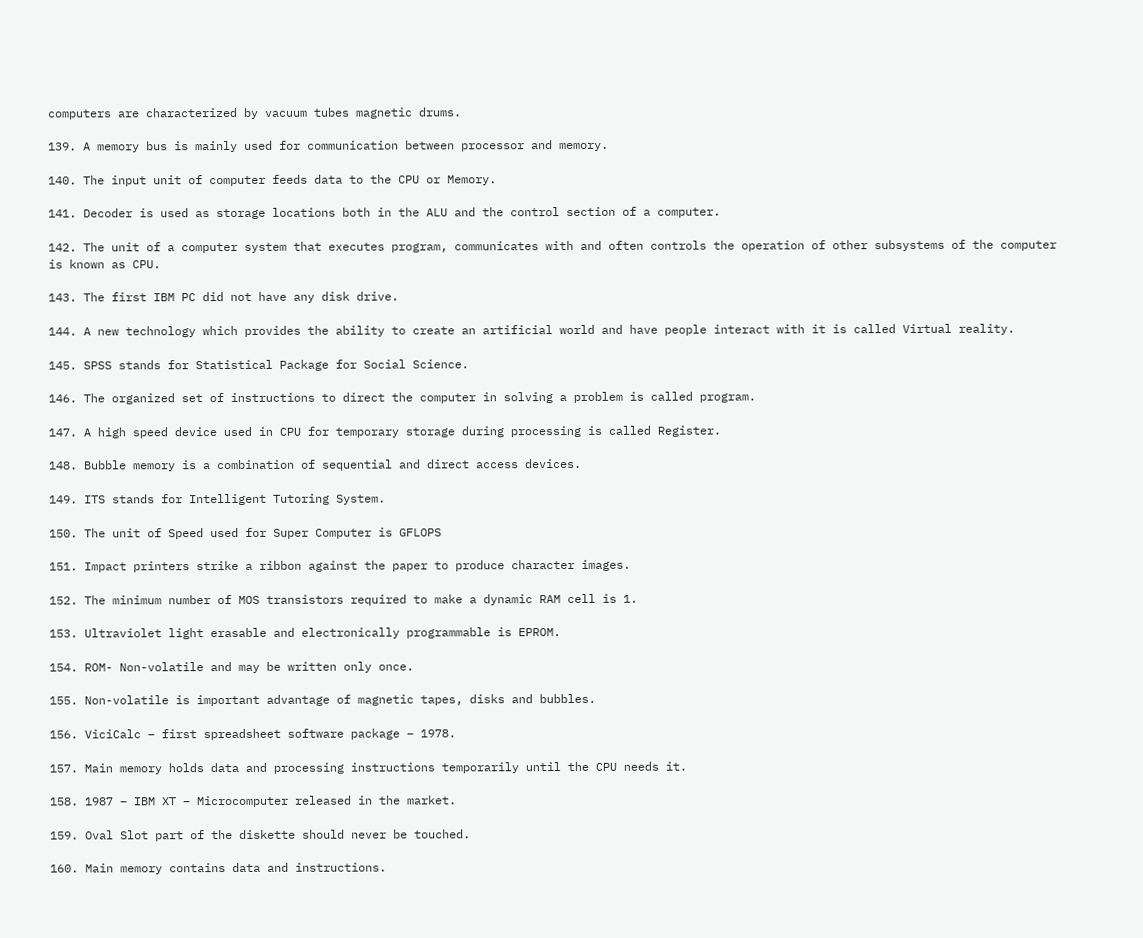computers are characterized by vacuum tubes magnetic drums.

139. A memory bus is mainly used for communication between processor and memory.

140. The input unit of computer feeds data to the CPU or Memory.

141. Decoder is used as storage locations both in the ALU and the control section of a computer.

142. The unit of a computer system that executes program, communicates with and often controls the operation of other subsystems of the computer is known as CPU.

143. The first IBM PC did not have any disk drive.

144. A new technology which provides the ability to create an artificial world and have people interact with it is called Virtual reality.

145. SPSS stands for Statistical Package for Social Science.

146. The organized set of instructions to direct the computer in solving a problem is called program.

147. A high speed device used in CPU for temporary storage during processing is called Register.

148. Bubble memory is a combination of sequential and direct access devices.

149. ITS stands for Intelligent Tutoring System.

150. The unit of Speed used for Super Computer is GFLOPS

151. Impact printers strike a ribbon against the paper to produce character images.

152. The minimum number of MOS transistors required to make a dynamic RAM cell is 1.

153. Ultraviolet light erasable and electronically programmable is EPROM.

154. ROM- Non-volatile and may be written only once.

155. Non-volatile is important advantage of magnetic tapes, disks and bubbles.

156. ViciCalc – first spreadsheet software package – 1978.

157. Main memory holds data and processing instructions temporarily until the CPU needs it.

158. 1987 – IBM XT – Microcomputer released in the market.

159. Oval Slot part of the diskette should never be touched.

160. Main memory contains data and instructions.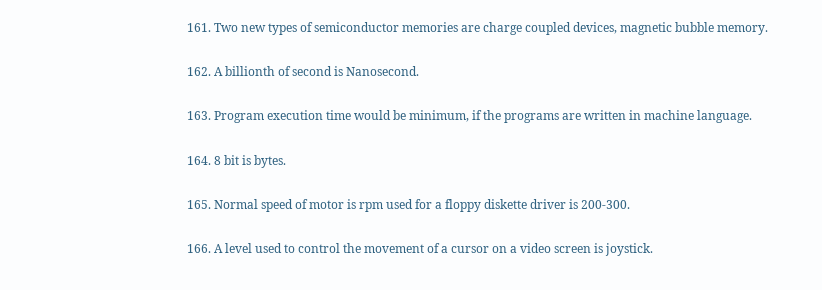161. Two new types of semiconductor memories are charge coupled devices, magnetic bubble memory.

162. A billionth of second is Nanosecond.

163. Program execution time would be minimum, if the programs are written in machine language.

164. 8 bit is bytes.

165. Normal speed of motor is rpm used for a floppy diskette driver is 200-300.

166. A level used to control the movement of a cursor on a video screen is joystick.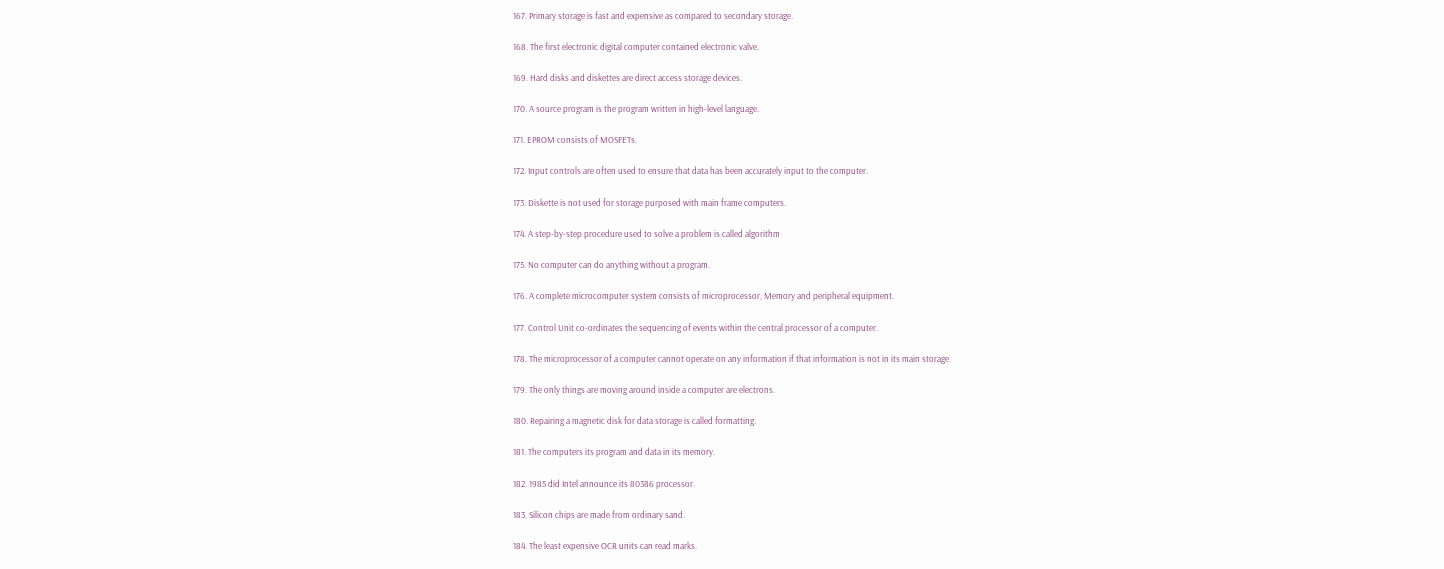167. Primary storage is fast and expensive as compared to secondary storage.

168. The first electronic digital computer contained electronic valve.

169. Hard disks and diskettes are direct access storage devices.

170. A source program is the program written in high-level language.

171. EPROM consists of MOSFETs.

172. Input controls are often used to ensure that data has been accurately input to the computer.

173. Diskette is not used for storage purposed with main frame computers.

174. A step-by-step procedure used to solve a problem is called algorithm

175. No computer can do anything without a program.

176. A complete microcomputer system consists of microprocessor, Memory and peripheral equipment.

177. Control Unit co-ordinates the sequencing of events within the central processor of a computer.

178. The microprocessor of a computer cannot operate on any information if that information is not in its main storage.

179. The only things are moving around inside a computer are electrons.

180. Repairing a magnetic disk for data storage is called formatting.

181. The computers its program and data in its memory.

182. 1985 did Intel announce its 80386 processor.

183. Silicon chips are made from ordinary sand.

184. The least expensive OCR units can read marks.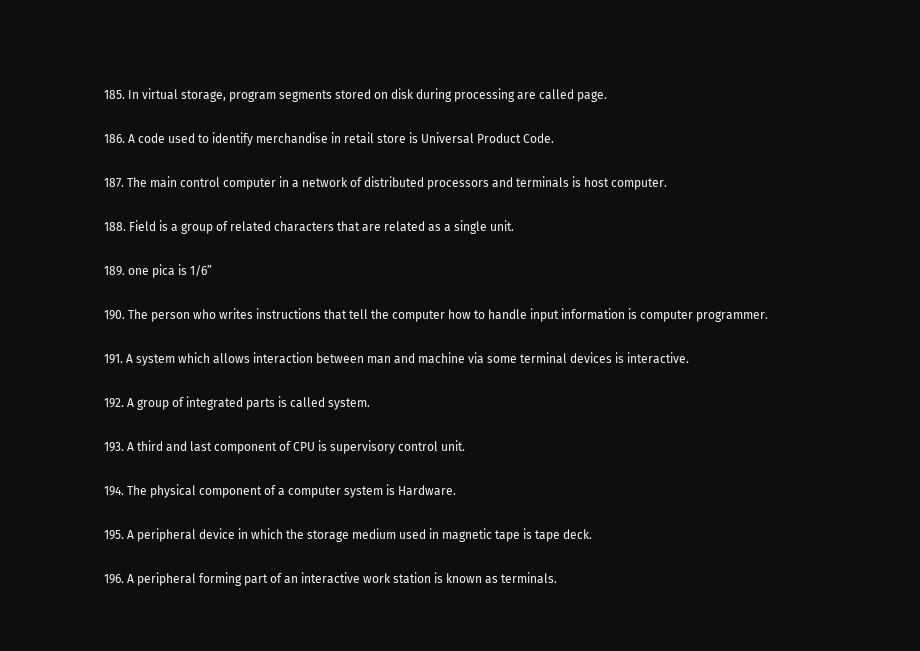185. In virtual storage, program segments stored on disk during processing are called page.

186. A code used to identify merchandise in retail store is Universal Product Code.

187. The main control computer in a network of distributed processors and terminals is host computer.

188. Field is a group of related characters that are related as a single unit.

189. one pica is 1/6”

190. The person who writes instructions that tell the computer how to handle input information is computer programmer.

191. A system which allows interaction between man and machine via some terminal devices is interactive.

192. A group of integrated parts is called system.

193. A third and last component of CPU is supervisory control unit.

194. The physical component of a computer system is Hardware.

195. A peripheral device in which the storage medium used in magnetic tape is tape deck.

196. A peripheral forming part of an interactive work station is known as terminals.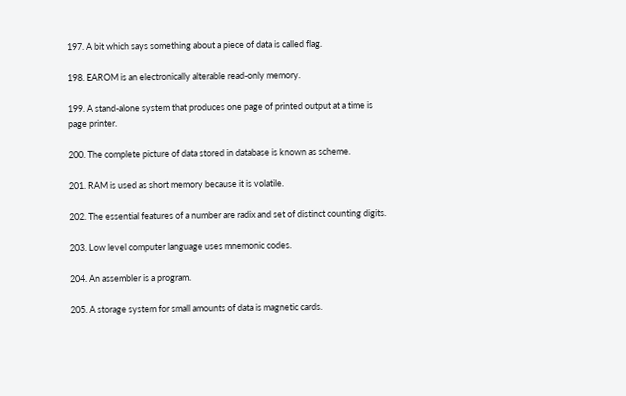197. A bit which says something about a piece of data is called flag.

198. EAROM is an electronically alterable read-only memory.

199. A stand-alone system that produces one page of printed output at a time is page printer.

200. The complete picture of data stored in database is known as scheme.

201. RAM is used as short memory because it is volatile.

202. The essential features of a number are radix and set of distinct counting digits.

203. Low level computer language uses mnemonic codes.

204. An assembler is a program.

205. A storage system for small amounts of data is magnetic cards.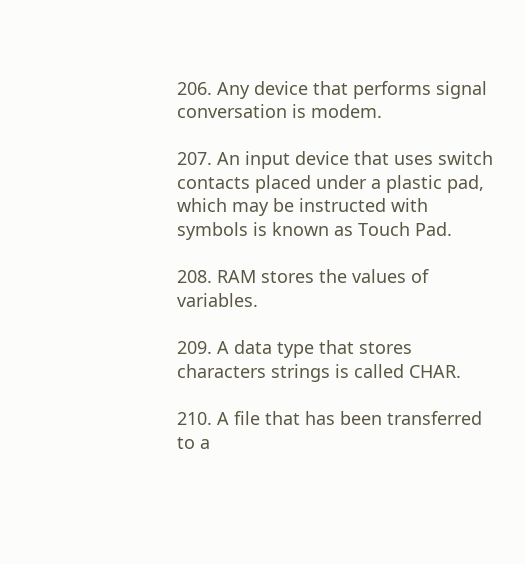206. Any device that performs signal conversation is modem.

207. An input device that uses switch contacts placed under a plastic pad, which may be instructed with symbols is known as Touch Pad.

208. RAM stores the values of variables.

209. A data type that stores characters strings is called CHAR.

210. A file that has been transferred to a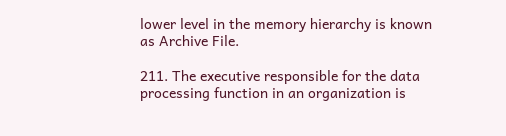lower level in the memory hierarchy is known as Archive File.

211. The executive responsible for the data processing function in an organization is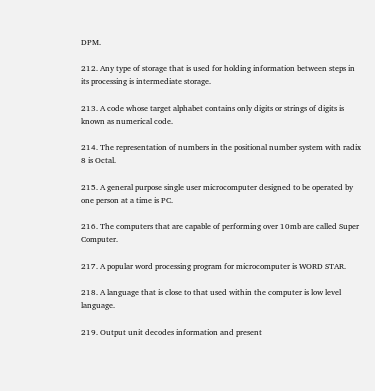DPM.

212. Any type of storage that is used for holding information between steps in its processing is intermediate storage.

213. A code whose target alphabet contains only digits or strings of digits is known as numerical code.

214. The representation of numbers in the positional number system with radix 8 is Octal.

215. A general purpose single user microcomputer designed to be operated by one person at a time is PC.

216. The computers that are capable of performing over 10mb are called Super Computer.

217. A popular word processing program for microcomputer is WORD STAR.

218. A language that is close to that used within the computer is low level language.

219. Output unit decodes information and present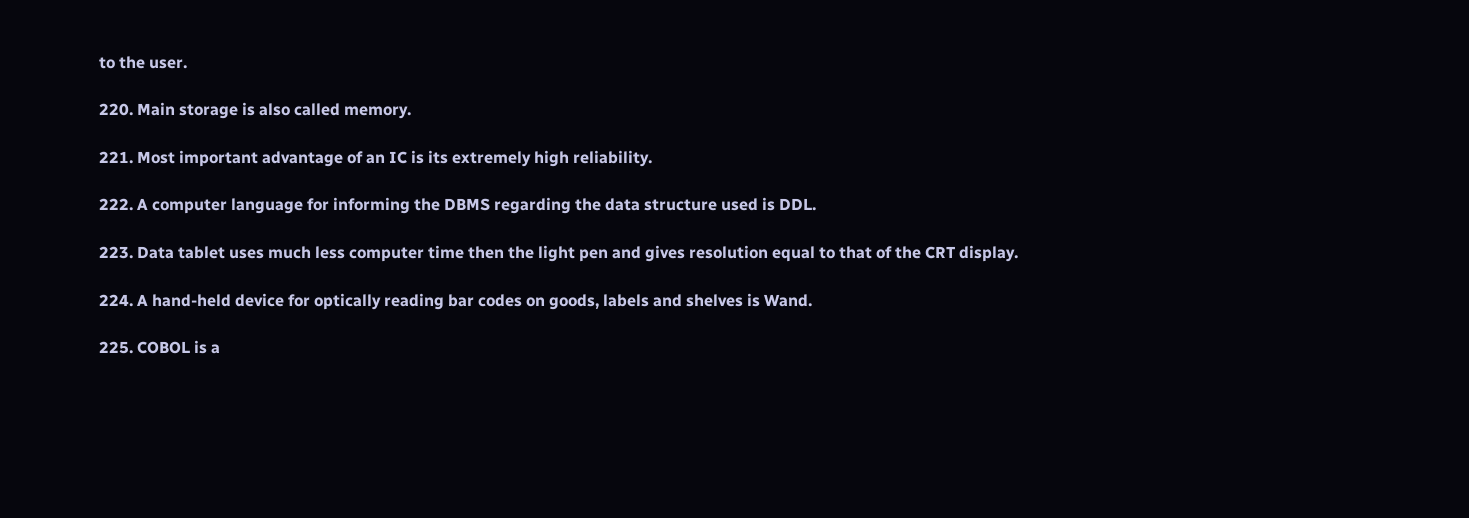to the user.

220. Main storage is also called memory.

221. Most important advantage of an IC is its extremely high reliability.

222. A computer language for informing the DBMS regarding the data structure used is DDL.

223. Data tablet uses much less computer time then the light pen and gives resolution equal to that of the CRT display.

224. A hand-held device for optically reading bar codes on goods, labels and shelves is Wand.

225. COBOL is a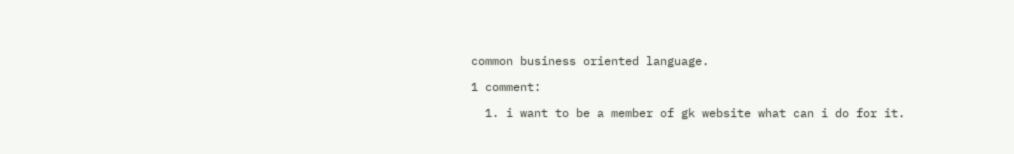common business oriented language.

1 comment:

  1. i want to be a member of gk website what can i do for it.